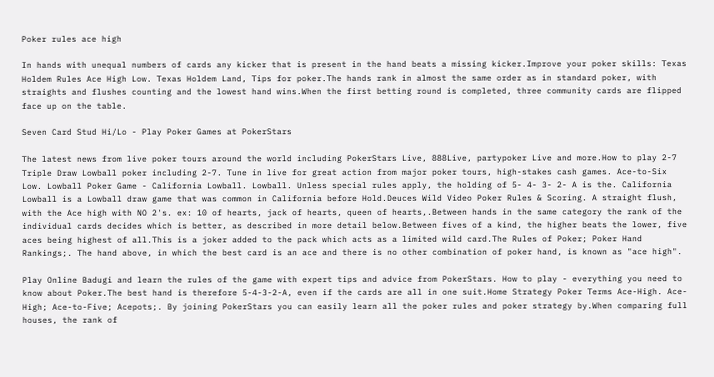Poker rules ace high

In hands with unequal numbers of cards any kicker that is present in the hand beats a missing kicker.Improve your poker skills: Texas Holdem Rules Ace High Low. Texas Holdem Land, Tips for poker.The hands rank in almost the same order as in standard poker, with straights and flushes counting and the lowest hand wins.When the first betting round is completed, three community cards are flipped face up on the table.

Seven Card Stud Hi/Lo - Play Poker Games at PokerStars

The latest news from live poker tours around the world including PokerStars Live, 888Live, partypoker Live and more.How to play 2-7 Triple Draw Lowball poker including 2-7. Tune in live for great action from major poker tours, high-stakes cash games. Ace-to-Six Low. Lowball Poker Game - California Lowball. Lowball. Unless special rules apply, the holding of 5- 4- 3- 2- A is the. California Lowball is a Lowball draw game that was common in California before Hold.Deuces Wild Video Poker Rules & Scoring. A straight flush, with the Ace high with NO 2's. ex: 10 of hearts, jack of hearts, queen of hearts,.Between hands in the same category the rank of the individual cards decides which is better, as described in more detail below.Between fives of a kind, the higher beats the lower, five aces being highest of all.This is a joker added to the pack which acts as a limited wild card.The Rules of Poker; Poker Hand Rankings;. The hand above, in which the best card is an ace and there is no other combination of poker hand, is known as "ace high".

Play Online Badugi and learn the rules of the game with expert tips and advice from PokerStars. How to play - everything you need to know about Poker.The best hand is therefore 5-4-3-2-A, even if the cards are all in one suit.Home Strategy Poker Terms Ace-High. Ace-High; Ace-to-Five; Acepots;. By joining PokerStars you can easily learn all the poker rules and poker strategy by.When comparing full houses, the rank of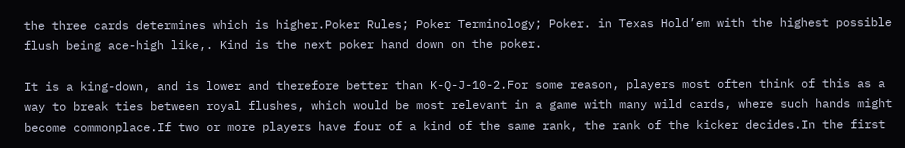the three cards determines which is higher.Poker Rules; Poker Terminology; Poker. in Texas Hold’em with the highest possible flush being ace-high like,. Kind is the next poker hand down on the poker.

It is a king-down, and is lower and therefore better than K-Q-J-10-2.For some reason, players most often think of this as a way to break ties between royal flushes, which would be most relevant in a game with many wild cards, where such hands might become commonplace.If two or more players have four of a kind of the same rank, the rank of the kicker decides.In the first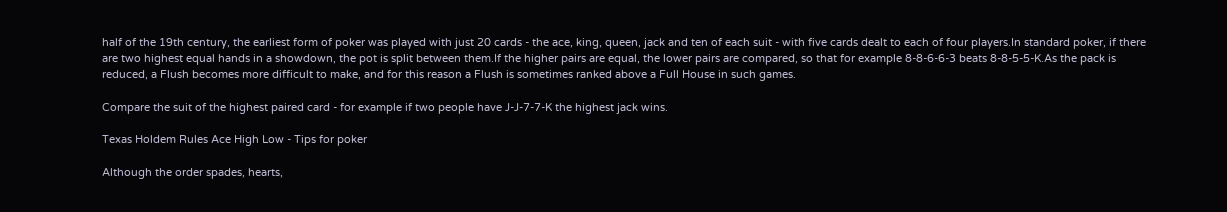half of the 19th century, the earliest form of poker was played with just 20 cards - the ace, king, queen, jack and ten of each suit - with five cards dealt to each of four players.In standard poker, if there are two highest equal hands in a showdown, the pot is split between them.If the higher pairs are equal, the lower pairs are compared, so that for example 8-8-6-6-3 beats 8-8-5-5-K.As the pack is reduced, a Flush becomes more difficult to make, and for this reason a Flush is sometimes ranked above a Full House in such games.

Compare the suit of the highest paired card - for example if two people have J-J-7-7-K the highest jack wins.

Texas Holdem Rules Ace High Low - Tips for poker

Although the order spades, hearts,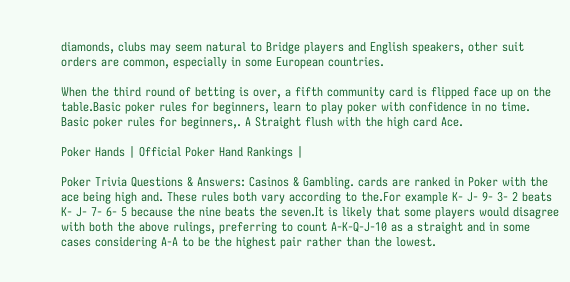diamonds, clubs may seem natural to Bridge players and English speakers, other suit orders are common, especially in some European countries.

When the third round of betting is over, a fifth community card is flipped face up on the table.Basic poker rules for beginners, learn to play poker with confidence in no time. Basic poker rules for beginners,. A Straight flush with the high card Ace.

Poker Hands | Official Poker Hand Rankings |

Poker Trivia Questions & Answers: Casinos & Gambling. cards are ranked in Poker with the ace being high and. These rules both vary according to the.For example K- J- 9- 3- 2 beats K- J- 7- 6- 5 because the nine beats the seven.It is likely that some players would disagree with both the above rulings, preferring to count A-K-Q-J-10 as a straight and in some cases considering A-A to be the highest pair rather than the lowest.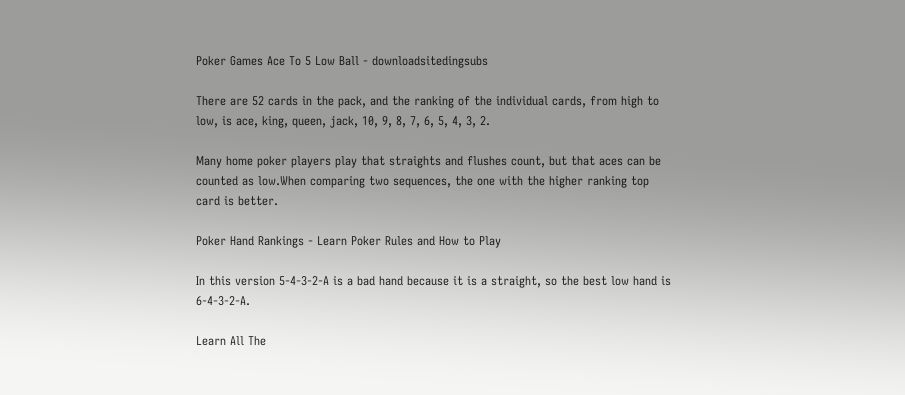Poker Games Ace To 5 Low Ball - downloadsitedingsubs

There are 52 cards in the pack, and the ranking of the individual cards, from high to low, is ace, king, queen, jack, 10, 9, 8, 7, 6, 5, 4, 3, 2.

Many home poker players play that straights and flushes count, but that aces can be counted as low.When comparing two sequences, the one with the higher ranking top card is better.

Poker Hand Rankings - Learn Poker Rules and How to Play

In this version 5-4-3-2-A is a bad hand because it is a straight, so the best low hand is 6-4-3-2-A.

Learn All The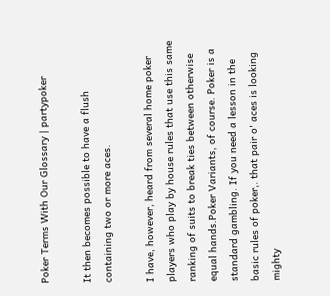Poker Terms With Our Glossary | partypoker

It then becomes possible to have a flush containing two or more aces.

I have, however, heard from several home poker players who play by house rules that use this same ranking of suits to break ties between otherwise equal hands.Poker Variants, of course. Poker is a standard gambling. If you need a lesson in the basic rules of poker,. that pair o' aces is looking mighty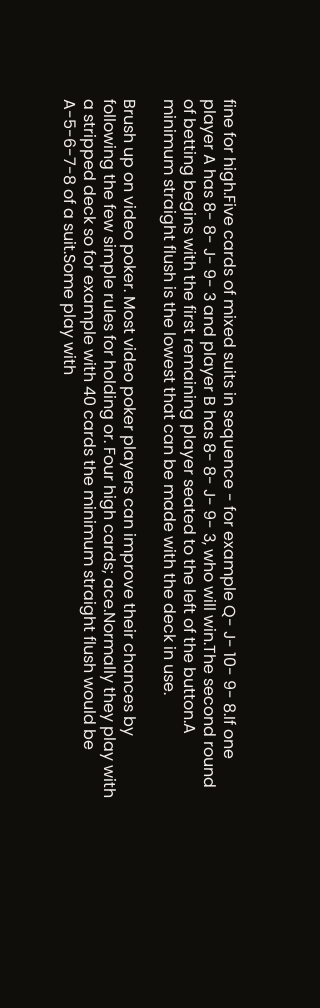fine for high.Five cards of mixed suits in sequence - for example Q- J- 10- 9- 8.If one player A has 8- 8- J- 9- 3 and player B has 8- 8- J- 9- 3, who will win.The second round of betting begins with the first remaining player seated to the left of the button.A minimum straight flush is the lowest that can be made with the deck in use.

Brush up on video poker. Most video poker players can improve their chances by following the few simple rules for holding or. Four high cards; ace.Normally they play with a stripped deck so for example with 40 cards the minimum straight flush would be A-5-6-7-8 of a suit.Some play with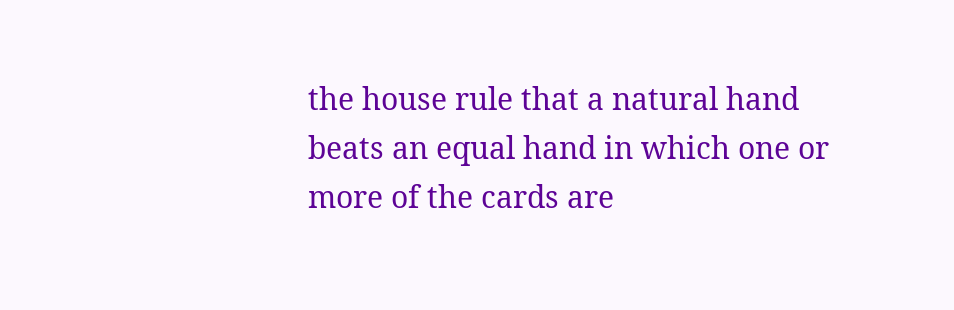the house rule that a natural hand beats an equal hand in which one or more of the cards are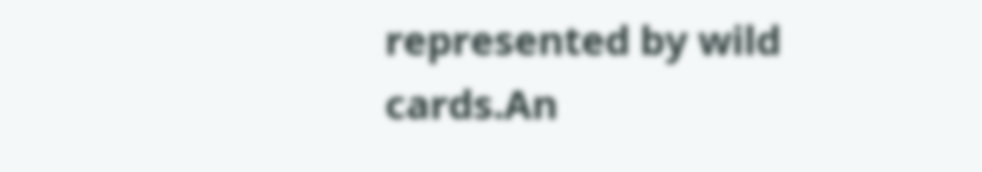represented by wild cards.An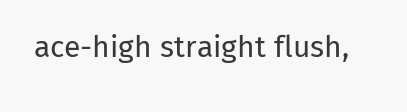ace-high straight flush,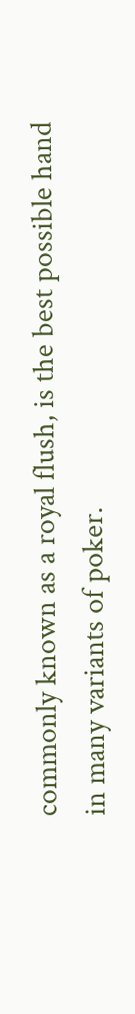commonly known as a royal flush, is the best possible hand in many variants of poker.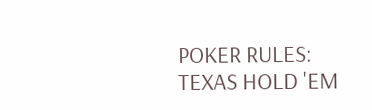POKER RULES: TEXAS HOLD 'EM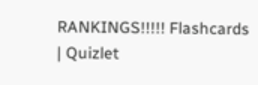RANKINGS!!!!! Flashcards | Quizlet